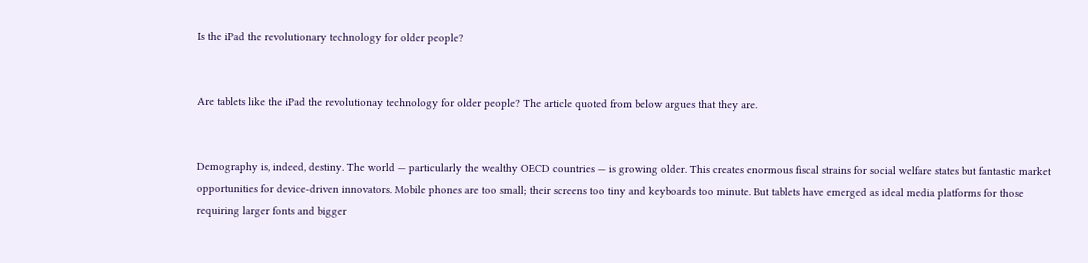Is the iPad the revolutionary technology for older people?


Are tablets like the iPad the revolutionay technology for older people? The article quoted from below argues that they are.


Demography is, indeed, destiny. The world — particularly the wealthy OECD countries — is growing older. This creates enormous fiscal strains for social welfare states but fantastic market opportunities for device-driven innovators. Mobile phones are too small; their screens too tiny and keyboards too minute. But tablets have emerged as ideal media platforms for those requiring larger fonts and bigger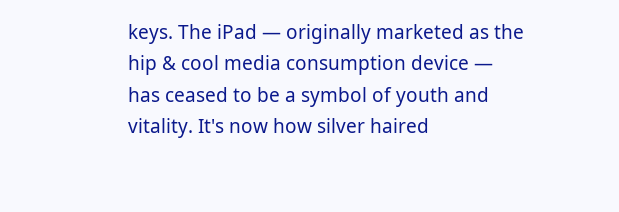keys. The iPad — originally marketed as the hip & cool media consumption device — has ceased to be a symbol of youth and vitality. It's now how silver haired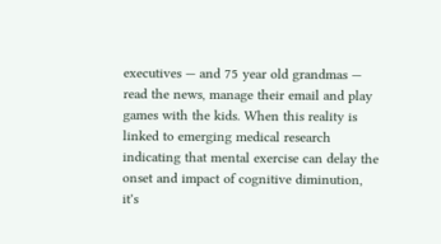executives — and 75 year old grandmas — read the news, manage their email and play games with the kids. When this reality is linked to emerging medical research indicating that mental exercise can delay the onset and impact of cognitive diminution, it's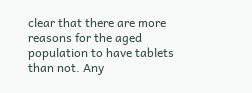clear that there are more reasons for the aged population to have tablets than not. Any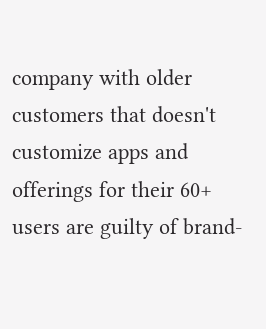company with older customers that doesn't customize apps and offerings for their 60+ users are guilty of brand-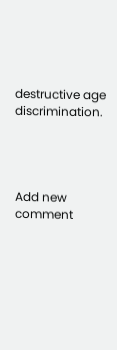destructive age discrimination.




Add new comment